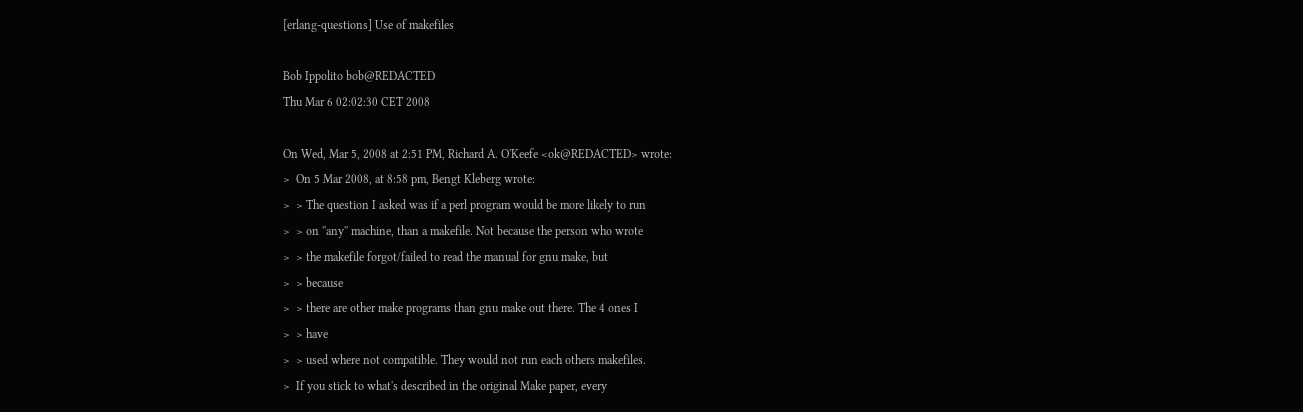[erlang-questions] Use of makefiles

Bob Ippolito bob@REDACTED
Thu Mar 6 02:02:30 CET 2008

On Wed, Mar 5, 2008 at 2:51 PM, Richard A. O'Keefe <ok@REDACTED> wrote:
>  On 5 Mar 2008, at 8:58 pm, Bengt Kleberg wrote:
>  > The question I asked was if a perl program would be more likely to run
>  > on ''any'' machine, than a makefile. Not because the person who wrote
>  > the makefile forgot/failed to read the manual for gnu make, but
>  > because
>  > there are other make programs than gnu make out there. The 4 ones I
>  > have
>  > used where not compatible. They would not run each others makefiles.
>  If you stick to what's described in the original Make paper, every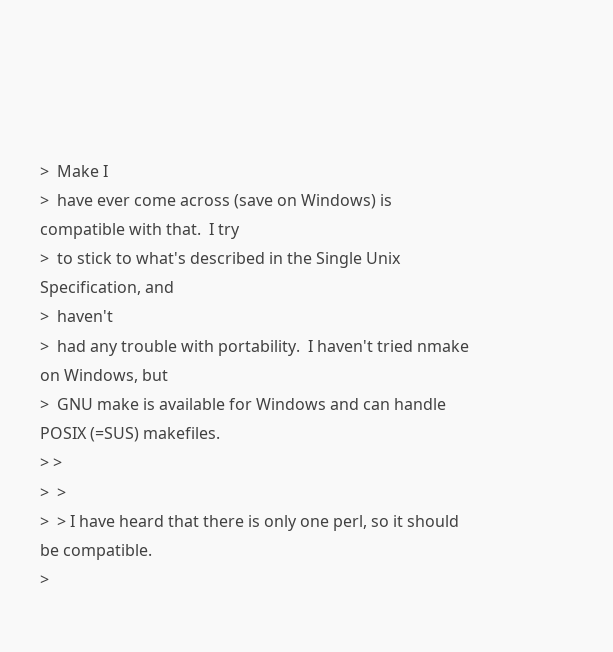>  Make I
>  have ever come across (save on Windows) is compatible with that.  I try
>  to stick to what's described in the Single Unix Specification, and
>  haven't
>  had any trouble with portability.  I haven't tried nmake on Windows, but
>  GNU make is available for Windows and can handle POSIX (=SUS) makefiles.
> >
>  >
>  > I have heard that there is only one perl, so it should be compatible.
>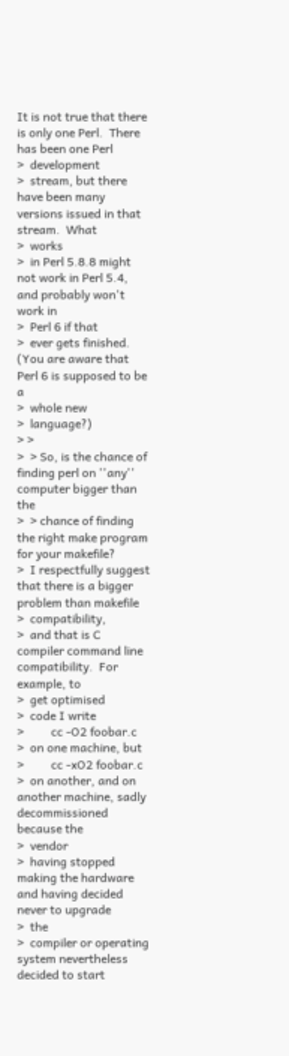It is not true that there is only one Perl.  There has been one Perl
>  development
>  stream, but there have been many versions issued in that stream.  What
>  works
>  in Perl 5.8.8 might not work in Perl 5.4, and probably won't work in
>  Perl 6 if that
>  ever gets finished.  (You are aware that Perl 6 is supposed to be a
>  whole new
>  language?)
> >
>  > So, is the chance of finding perl on ''any'' computer bigger than the
>  > chance of finding the right make program for your makefile?
>  I respectfully suggest that there is a bigger problem than makefile
>  compatibility,
>  and that is C compiler command line compatibility.  For example, to
>  get optimised
>  code I write
>         cc -O2 foobar.c
>  on one machine, but
>         cc -xO2 foobar.c
>  on another, and on another machine, sadly decommissioned because the
>  vendor
>  having stopped making the hardware and having decided never to upgrade
>  the
>  compiler or operating system nevertheless decided to start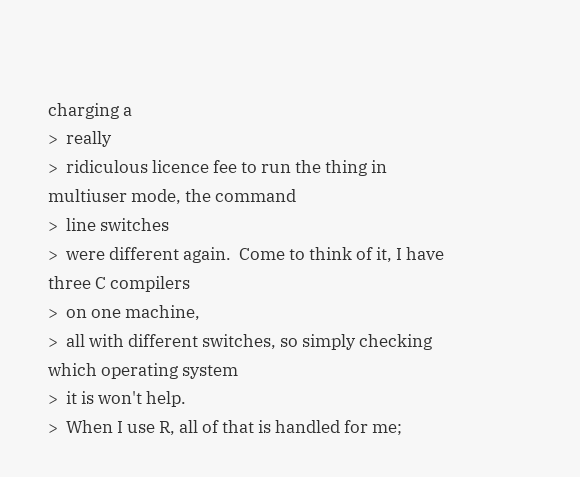charging a
>  really
>  ridiculous licence fee to run the thing in multiuser mode, the command
>  line switches
>  were different again.  Come to think of it, I have three C compilers
>  on one machine,
>  all with different switches, so simply checking which operating system
>  it is won't help.
>  When I use R, all of that is handled for me;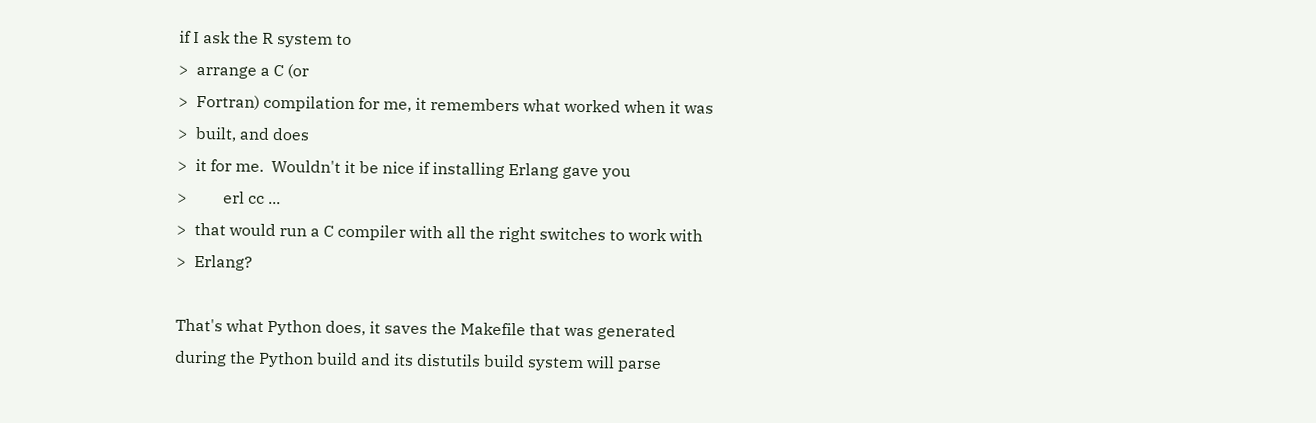if I ask the R system to
>  arrange a C (or
>  Fortran) compilation for me, it remembers what worked when it was
>  built, and does
>  it for me.  Wouldn't it be nice if installing Erlang gave you
>         erl cc ...
>  that would run a C compiler with all the right switches to work with
>  Erlang?

That's what Python does, it saves the Makefile that was generated
during the Python build and its distutils build system will parse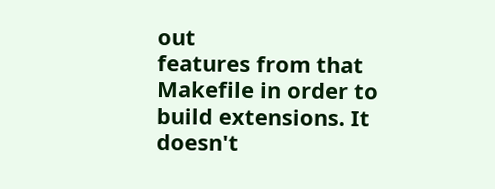out
features from that Makefile in order to build extensions. It doesn't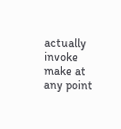actually invoke make at any point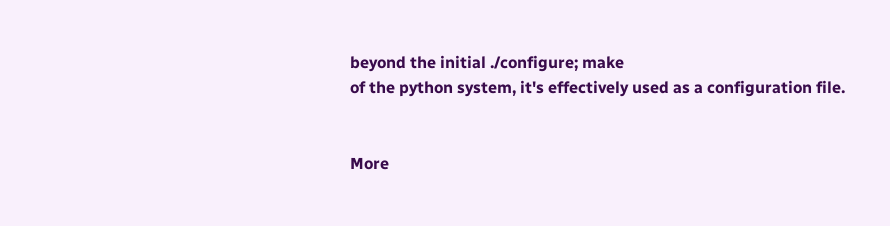beyond the initial ./configure; make
of the python system, it's effectively used as a configuration file.


More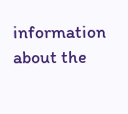information about the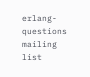erlang-questions mailing list